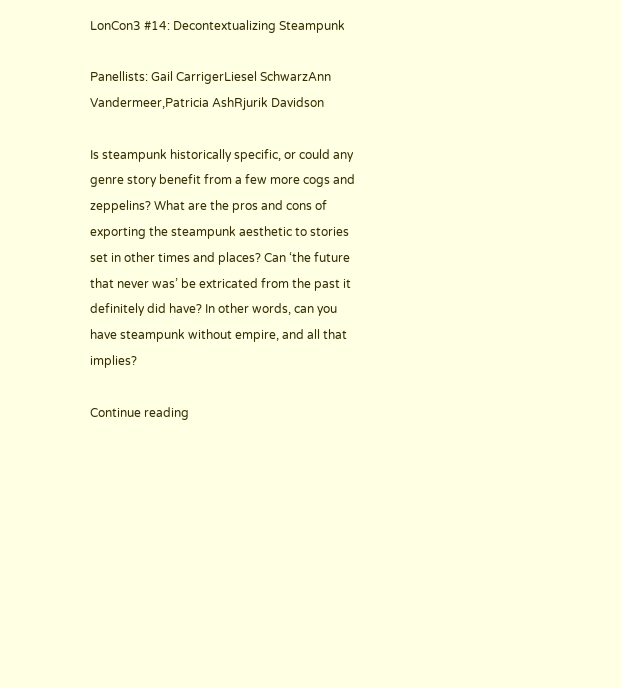LonCon3 #14: Decontextualizing Steampunk

Panellists: Gail CarrigerLiesel SchwarzAnn Vandermeer,Patricia AshRjurik Davidson

Is steampunk historically specific, or could any genre story benefit from a few more cogs and zeppelins? What are the pros and cons of exporting the steampunk aesthetic to stories set in other times and places? Can ‘the future that never was’ be extricated from the past it definitely did have? In other words, can you have steampunk without empire, and all that implies?

Continue reading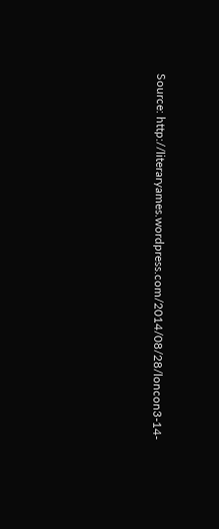Source: http://literaryames.wordpress.com/2014/08/28/loncon3-14-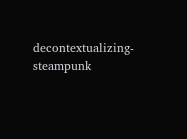decontextualizing-steampunk